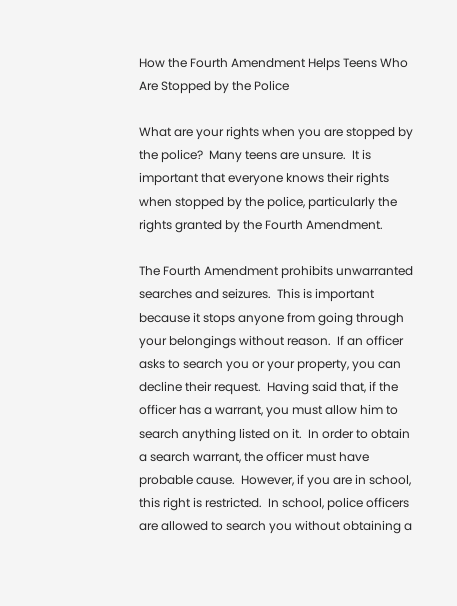How the Fourth Amendment Helps Teens Who Are Stopped by the Police

What are your rights when you are stopped by the police?  Many teens are unsure.  It is important that everyone knows their rights when stopped by the police, particularly the rights granted by the Fourth Amendment.

The Fourth Amendment prohibits unwarranted searches and seizures.  This is important because it stops anyone from going through your belongings without reason.  If an officer asks to search you or your property, you can decline their request.  Having said that, if the officer has a warrant, you must allow him to search anything listed on it.  In order to obtain a search warrant, the officer must have probable cause.  However, if you are in school, this right is restricted.  In school, police officers are allowed to search you without obtaining a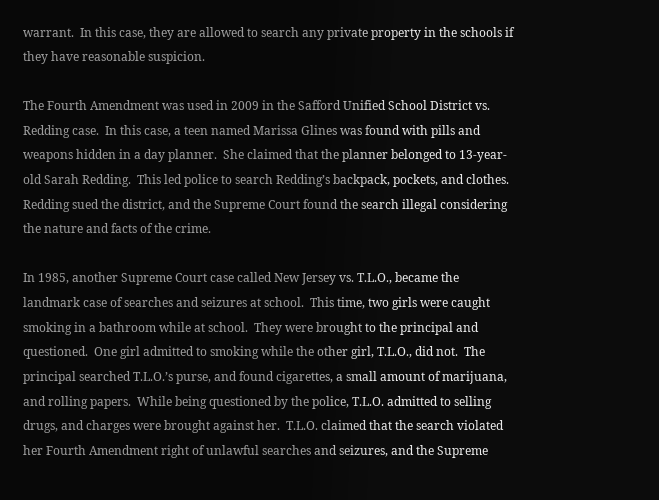warrant.  In this case, they are allowed to search any private property in the schools if they have reasonable suspicion.

The Fourth Amendment was used in 2009 in the Safford Unified School District vs. Redding case.  In this case, a teen named Marissa Glines was found with pills and weapons hidden in a day planner.  She claimed that the planner belonged to 13-year-old Sarah Redding.  This led police to search Redding’s backpack, pockets, and clothes.  Redding sued the district, and the Supreme Court found the search illegal considering the nature and facts of the crime.

In 1985, another Supreme Court case called New Jersey vs. T.L.O., became the landmark case of searches and seizures at school.  This time, two girls were caught smoking in a bathroom while at school.  They were brought to the principal and questioned.  One girl admitted to smoking while the other girl, T.L.O., did not.  The principal searched T.L.O.’s purse, and found cigarettes, a small amount of marijuana, and rolling papers.  While being questioned by the police, T.L.O. admitted to selling drugs, and charges were brought against her.  T.L.O. claimed that the search violated her Fourth Amendment right of unlawful searches and seizures, and the Supreme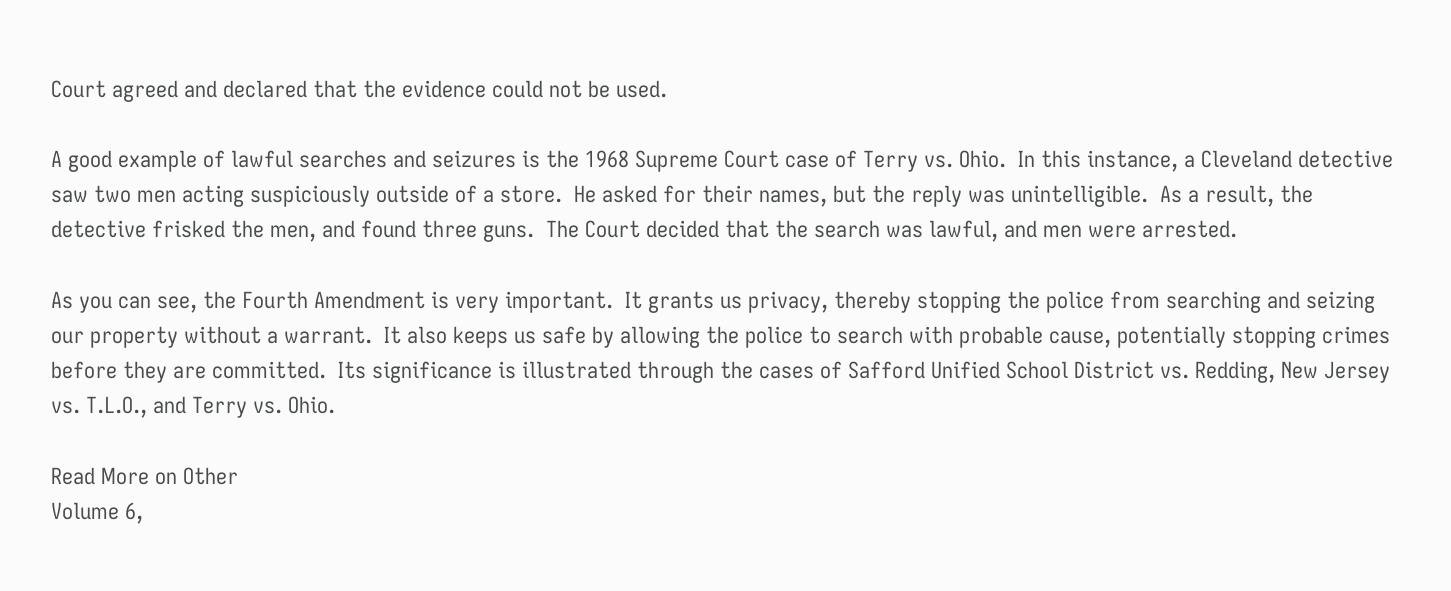Court agreed and declared that the evidence could not be used.

A good example of lawful searches and seizures is the 1968 Supreme Court case of Terry vs. Ohio.  In this instance, a Cleveland detective saw two men acting suspiciously outside of a store.  He asked for their names, but the reply was unintelligible.  As a result, the detective frisked the men, and found three guns.  The Court decided that the search was lawful, and men were arrested.

As you can see, the Fourth Amendment is very important.  It grants us privacy, thereby stopping the police from searching and seizing our property without a warrant.  It also keeps us safe by allowing the police to search with probable cause, potentially stopping crimes before they are committed.  Its significance is illustrated through the cases of Safford Unified School District vs. Redding, New Jersey vs. T.L.O., and Terry vs. Ohio.

Read More on Other
Volume 6,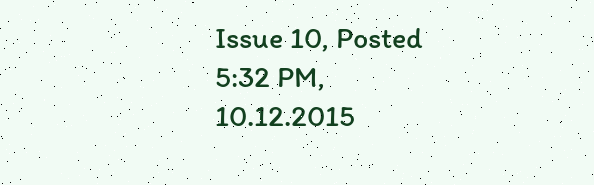Issue 10, Posted 5:32 PM, 10.12.2015